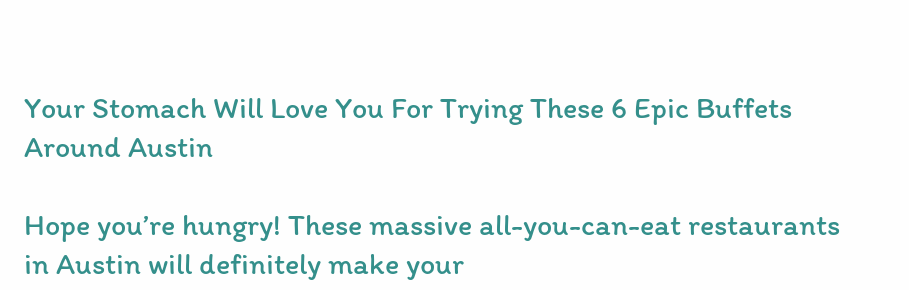Your Stomach Will Love You For Trying These 6 Epic Buffets Around Austin

Hope you’re hungry! These massive all-you-can-eat restaurants in Austin will definitely make your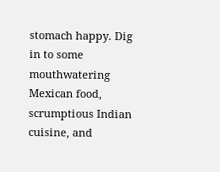stomach happy. Dig in to some mouthwatering Mexican food, scrumptious Indian cuisine, and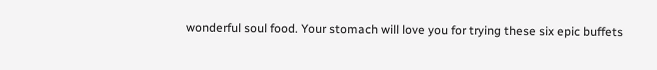wonderful soul food. Your stomach will love you for trying these six epic buffets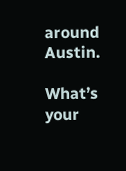around Austin.

What’s your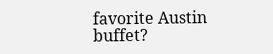favorite Austin buffet?